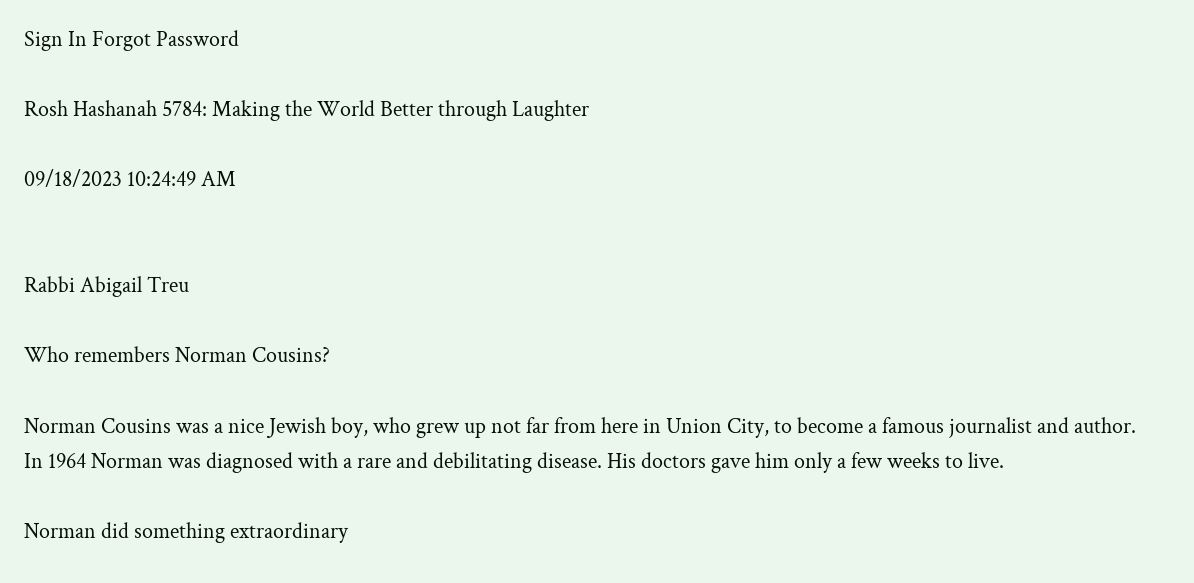Sign In Forgot Password

Rosh Hashanah 5784: Making the World Better through Laughter

09/18/2023 10:24:49 AM


Rabbi Abigail Treu

Who remembers Norman Cousins?

Norman Cousins was a nice Jewish boy, who grew up not far from here in Union City, to become a famous journalist and author. In 1964 Norman was diagnosed with a rare and debilitating disease. His doctors gave him only a few weeks to live.

Norman did something extraordinary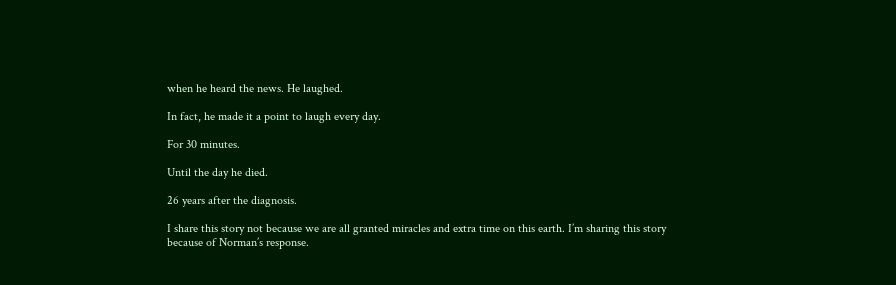when he heard the news. He laughed.

In fact, he made it a point to laugh every day.

For 30 minutes.

Until the day he died.

26 years after the diagnosis.

I share this story not because we are all granted miracles and extra time on this earth. I’m sharing this story because of Norman’s response.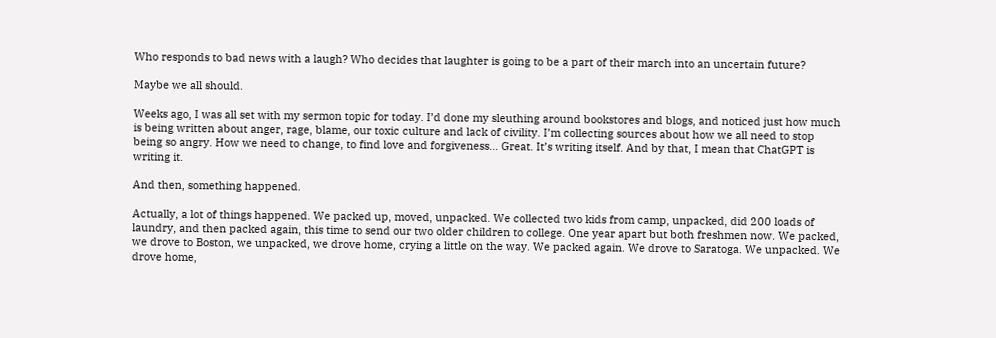Who responds to bad news with a laugh? Who decides that laughter is going to be a part of their march into an uncertain future?

Maybe we all should.

Weeks ago, I was all set with my sermon topic for today. I’d done my sleuthing around bookstores and blogs, and noticed just how much is being written about anger, rage, blame, our toxic culture and lack of civility. I’m collecting sources about how we all need to stop being so angry. How we need to change, to find love and forgiveness… Great. It’s writing itself. And by that, I mean that ChatGPT is writing it.

And then, something happened.

Actually, a lot of things happened. We packed up, moved, unpacked. We collected two kids from camp, unpacked, did 200 loads of laundry, and then packed again, this time to send our two older children to college. One year apart but both freshmen now. We packed, we drove to Boston, we unpacked, we drove home, crying a little on the way. We packed again. We drove to Saratoga. We unpacked. We drove home,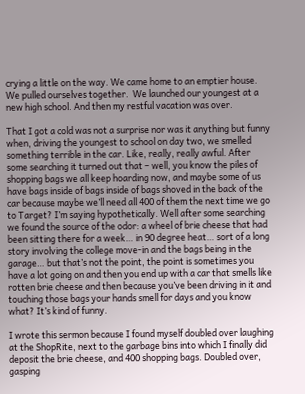crying a little on the way. We came home to an emptier house. We pulled ourselves together.  We launched our youngest at a new high school. And then my restful vacation was over.

That I got a cold was not a surprise nor was it anything but funny when, driving the youngest to school on day two, we smelled something terrible in the car. Like, really, really awful. After some searching it turned out that – well, you know the piles of shopping bags we all keep hoarding now, and maybe some of us have bags inside of bags inside of bags shoved in the back of the car because maybe we’ll need all 400 of them the next time we go to Target? I’m saying hypothetically. Well after some searching we found the source of the odor: a wheel of brie cheese that had been sitting there for a week… in 90 degree heat… sort of a long story involving the college move-in and the bags being in the garage… but that’s not the point, the point is sometimes you have a lot going on and then you end up with a car that smells like rotten brie cheese and then because you’ve been driving in it and touching those bags your hands smell for days and you know what? It’s kind of funny.

I wrote this sermon because I found myself doubled over laughing at the ShopRite, next to the garbage bins into which I finally did deposit the brie cheese, and 400 shopping bags. Doubled over, gasping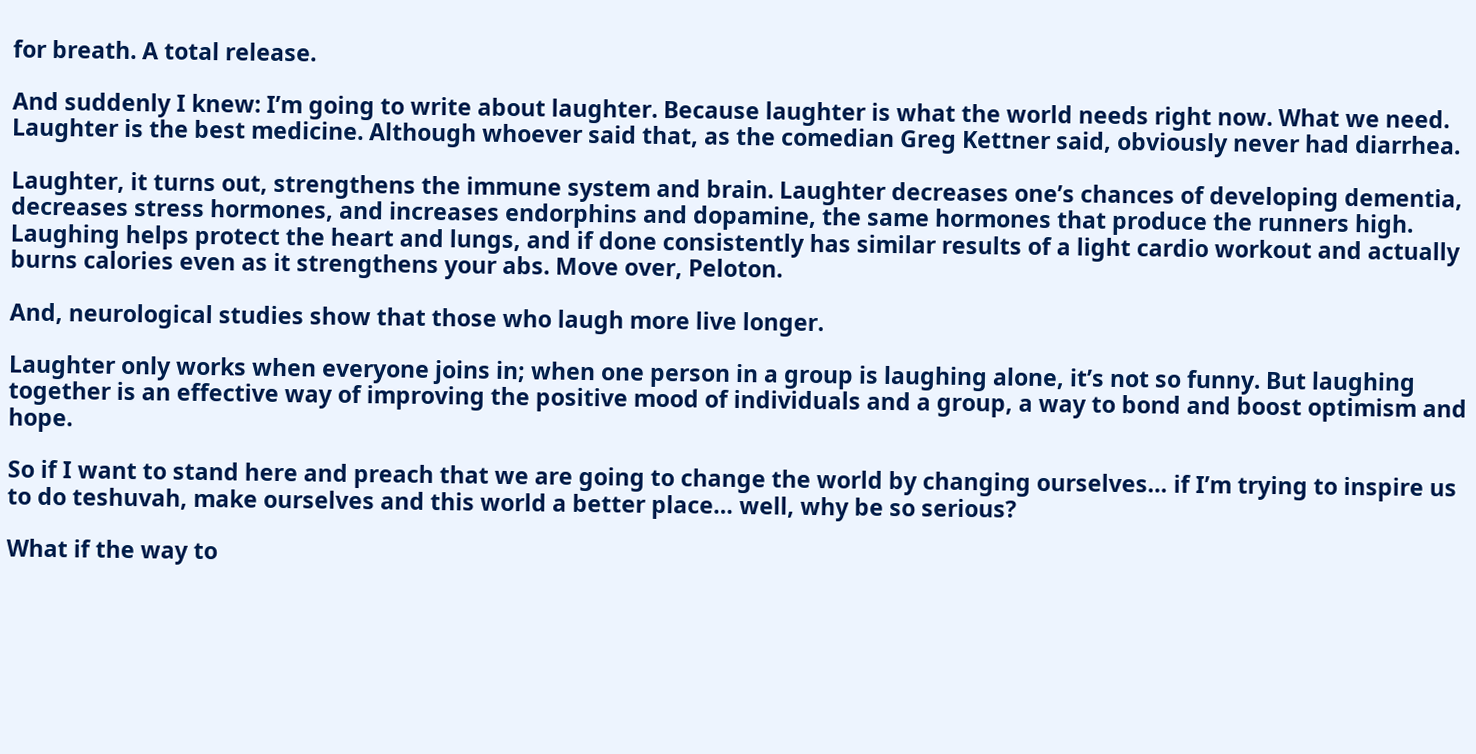for breath. A total release.

And suddenly I knew: I’m going to write about laughter. Because laughter is what the world needs right now. What we need. Laughter is the best medicine. Although whoever said that, as the comedian Greg Kettner said, obviously never had diarrhea.

Laughter, it turns out, strengthens the immune system and brain. Laughter decreases one’s chances of developing dementia, decreases stress hormones, and increases endorphins and dopamine, the same hormones that produce the runners high. Laughing helps protect the heart and lungs, and if done consistently has similar results of a light cardio workout and actually burns calories even as it strengthens your abs. Move over, Peloton.

And, neurological studies show that those who laugh more live longer.

Laughter only works when everyone joins in; when one person in a group is laughing alone, it’s not so funny. But laughing together is an effective way of improving the positive mood of individuals and a group, a way to bond and boost optimism and hope.

So if I want to stand here and preach that we are going to change the world by changing ourselves… if I’m trying to inspire us to do teshuvah, make ourselves and this world a better place… well, why be so serious?

What if the way to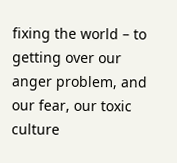fixing the world – to getting over our anger problem, and our fear, our toxic culture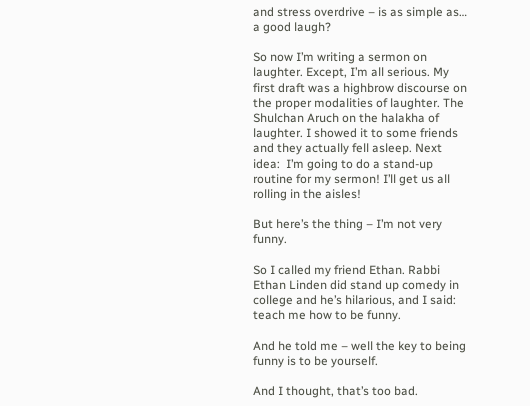and stress overdrive – is as simple as… a good laugh?

So now I’m writing a sermon on laughter. Except, I’m all serious. My first draft was a highbrow discourse on the proper modalities of laughter. The Shulchan Aruch on the halakha of laughter. I showed it to some friends and they actually fell asleep. Next idea:  I’m going to do a stand-up routine for my sermon! I’ll get us all rolling in the aisles!

But here’s the thing – I’m not very funny.

So I called my friend Ethan. Rabbi Ethan Linden did stand up comedy in college and he’s hilarious, and I said: teach me how to be funny.

And he told me – well the key to being funny is to be yourself.

And I thought, that’s too bad.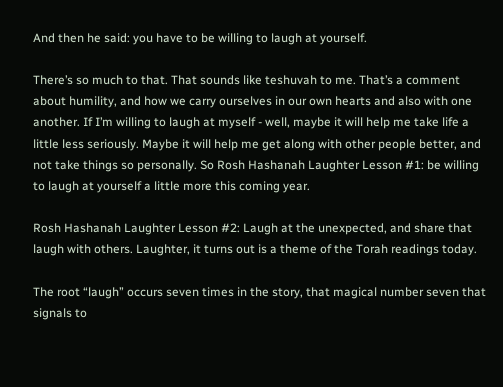And then he said: you have to be willing to laugh at yourself.

There’s so much to that. That sounds like teshuvah to me. That’s a comment about humility, and how we carry ourselves in our own hearts and also with one another. If I’m willing to laugh at myself - well, maybe it will help me take life a little less seriously. Maybe it will help me get along with other people better, and not take things so personally. So Rosh Hashanah Laughter Lesson #1: be willing to laugh at yourself a little more this coming year.

Rosh Hashanah Laughter Lesson #2: Laugh at the unexpected, and share that laugh with others. Laughter, it turns out is a theme of the Torah readings today.

The root “laugh” occurs seven times in the story, that magical number seven that signals to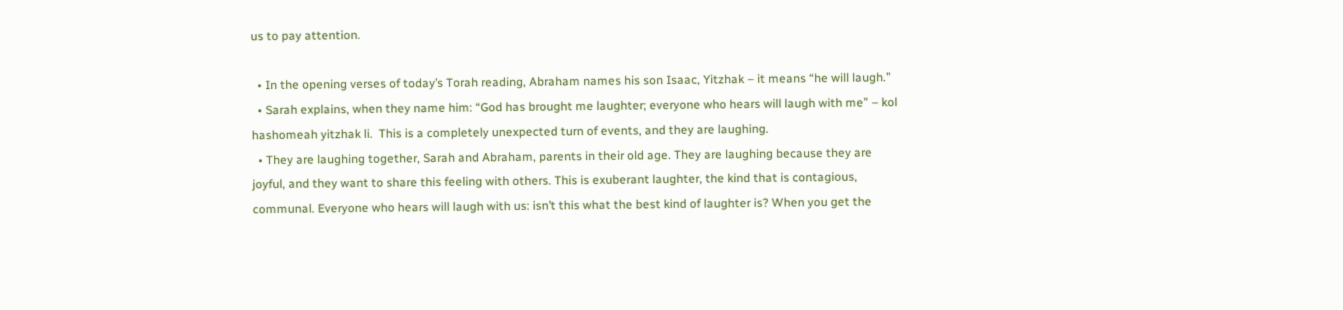us to pay attention.

  • In the opening verses of today’s Torah reading, Abraham names his son Isaac, Yitzhak – it means “he will laugh.”
  • Sarah explains, when they name him: “God has brought me laughter; everyone who hears will laugh with me” – kol hashomeah yitzhak li.  This is a completely unexpected turn of events, and they are laughing.
  • They are laughing together, Sarah and Abraham, parents in their old age. They are laughing because they are joyful, and they want to share this feeling with others. This is exuberant laughter, the kind that is contagious, communal. Everyone who hears will laugh with us: isn’t this what the best kind of laughter is? When you get the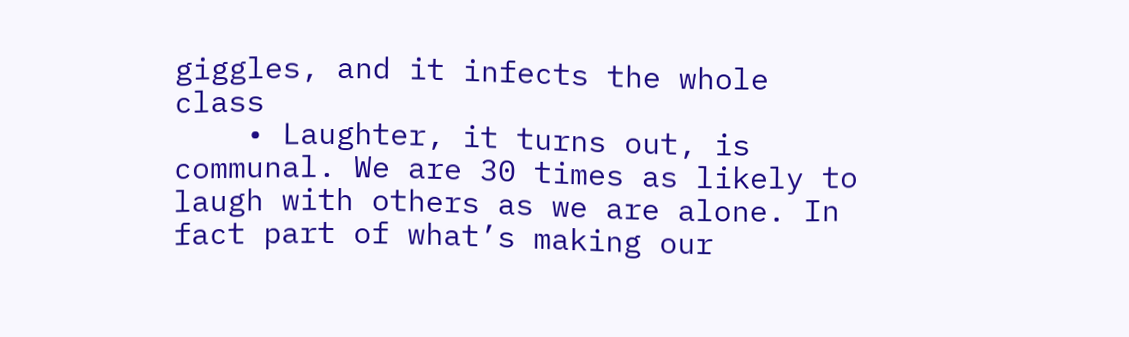giggles, and it infects the whole class
    • Laughter, it turns out, is communal. We are 30 times as likely to laugh with others as we are alone. In fact part of what’s making our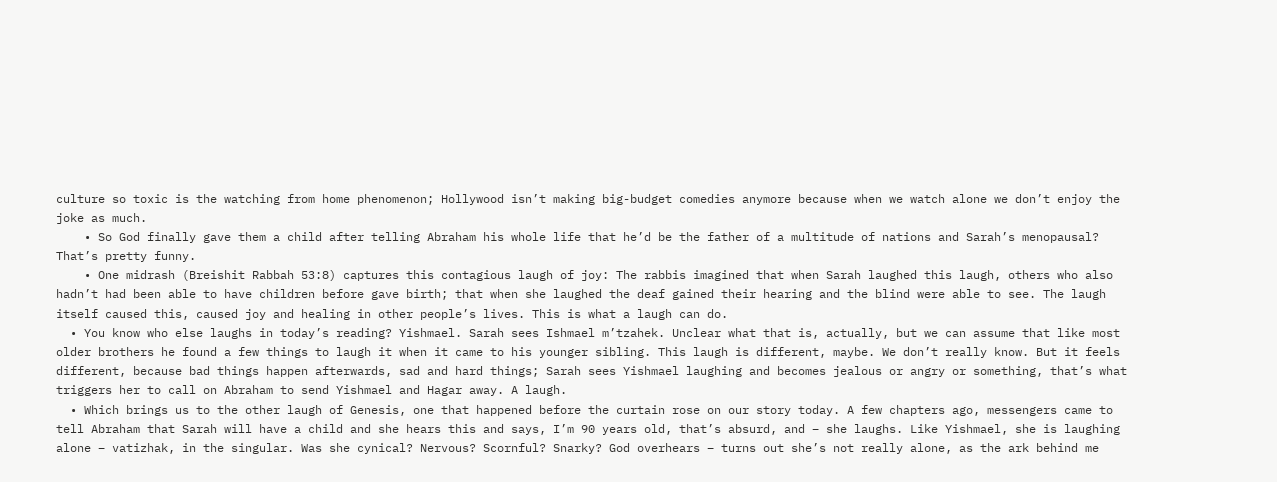culture so toxic is the watching from home phenomenon; Hollywood isn’t making big-budget comedies anymore because when we watch alone we don’t enjoy the joke as much.
    • So God finally gave them a child after telling Abraham his whole life that he’d be the father of a multitude of nations and Sarah’s menopausal? That’s pretty funny.
    • One midrash (Breishit Rabbah 53:8) captures this contagious laugh of joy: The rabbis imagined that when Sarah laughed this laugh, others who also hadn’t had been able to have children before gave birth; that when she laughed the deaf gained their hearing and the blind were able to see. The laugh itself caused this, caused joy and healing in other people’s lives. This is what a laugh can do.
  • You know who else laughs in today’s reading? Yishmael. Sarah sees Ishmael m’tzahek. Unclear what that is, actually, but we can assume that like most older brothers he found a few things to laugh it when it came to his younger sibling. This laugh is different, maybe. We don’t really know. But it feels different, because bad things happen afterwards, sad and hard things; Sarah sees Yishmael laughing and becomes jealous or angry or something, that’s what triggers her to call on Abraham to send Yishmael and Hagar away. A laugh.
  • Which brings us to the other laugh of Genesis, one that happened before the curtain rose on our story today. A few chapters ago, messengers came to tell Abraham that Sarah will have a child and she hears this and says, I’m 90 years old, that’s absurd, and – she laughs. Like Yishmael, she is laughing alone – vatizhak, in the singular. Was she cynical? Nervous? Scornful? Snarky? God overhears – turns out she’s not really alone, as the ark behind me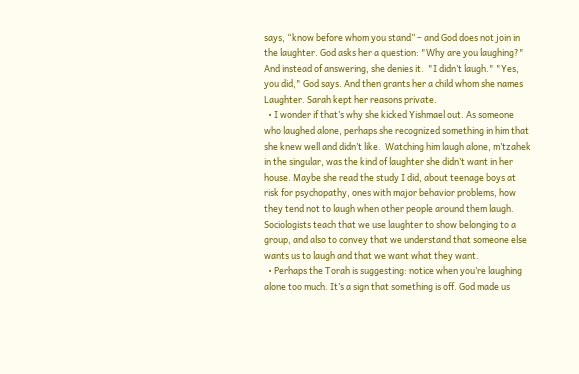says, “know before whom you stand” – and God does not join in the laughter. God asks her a question: "Why are you laughing?" And instead of answering, she denies it.  "I didn’t laugh." "Yes, you did," God says. And then grants her a child whom she names Laughter. Sarah kept her reasons private.
  • I wonder if that’s why she kicked Yishmael out. As someone who laughed alone, perhaps she recognized something in him that she knew well and didn’t like.  Watching him laugh alone, m’tzahek in the singular, was the kind of laughter she didn’t want in her house. Maybe she read the study I did, about teenage boys at risk for psychopathy, ones with major behavior problems, how they tend not to laugh when other people around them laugh. Sociologists teach that we use laughter to show belonging to a group, and also to convey that we understand that someone else wants us to laugh and that we want what they want.
  • Perhaps the Torah is suggesting: notice when you’re laughing alone too much. It’s a sign that something is off. God made us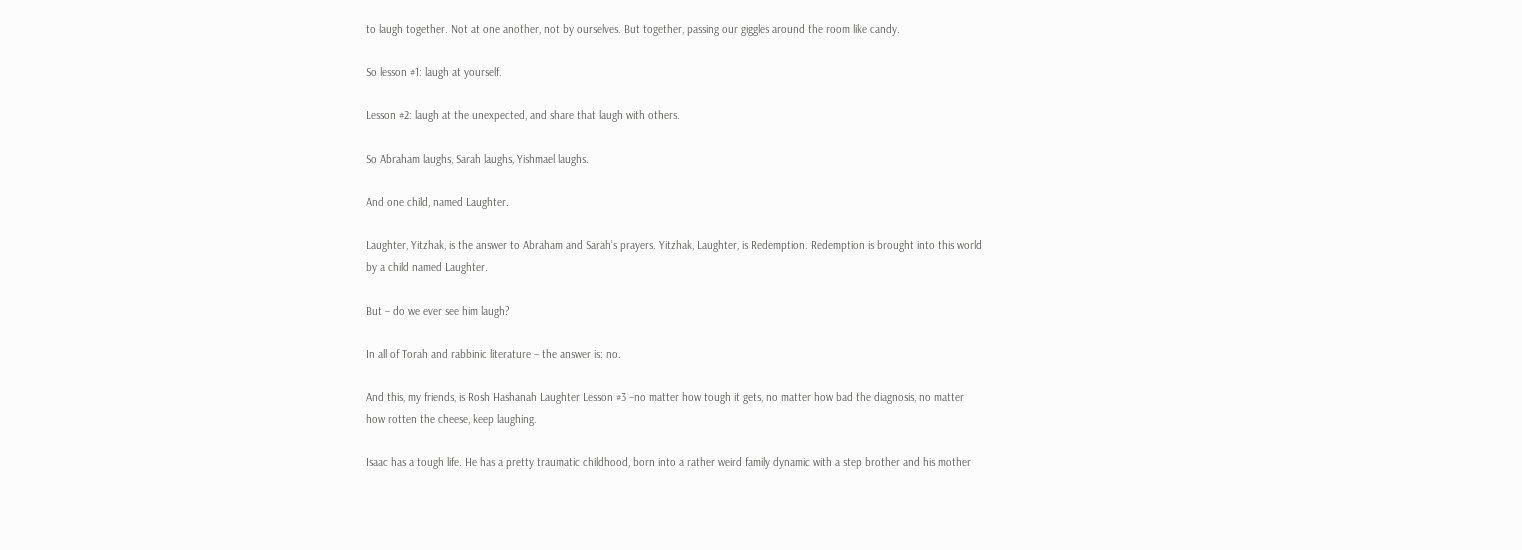to laugh together. Not at one another, not by ourselves. But together, passing our giggles around the room like candy.

So lesson #1: laugh at yourself.

Lesson #2: laugh at the unexpected, and share that laugh with others.

So Abraham laughs, Sarah laughs, Yishmael laughs.

And one child, named Laughter.

Laughter, Yitzhak, is the answer to Abraham and Sarah’s prayers. Yitzhak, Laughter, is Redemption. Redemption is brought into this world by a child named Laughter.

But – do we ever see him laugh?

In all of Torah and rabbinic literature – the answer is: no.

And this, my friends, is Rosh Hashanah Laughter Lesson #3 –no matter how tough it gets, no matter how bad the diagnosis, no matter how rotten the cheese, keep laughing.

Isaac has a tough life. He has a pretty traumatic childhood, born into a rather weird family dynamic with a step brother and his mother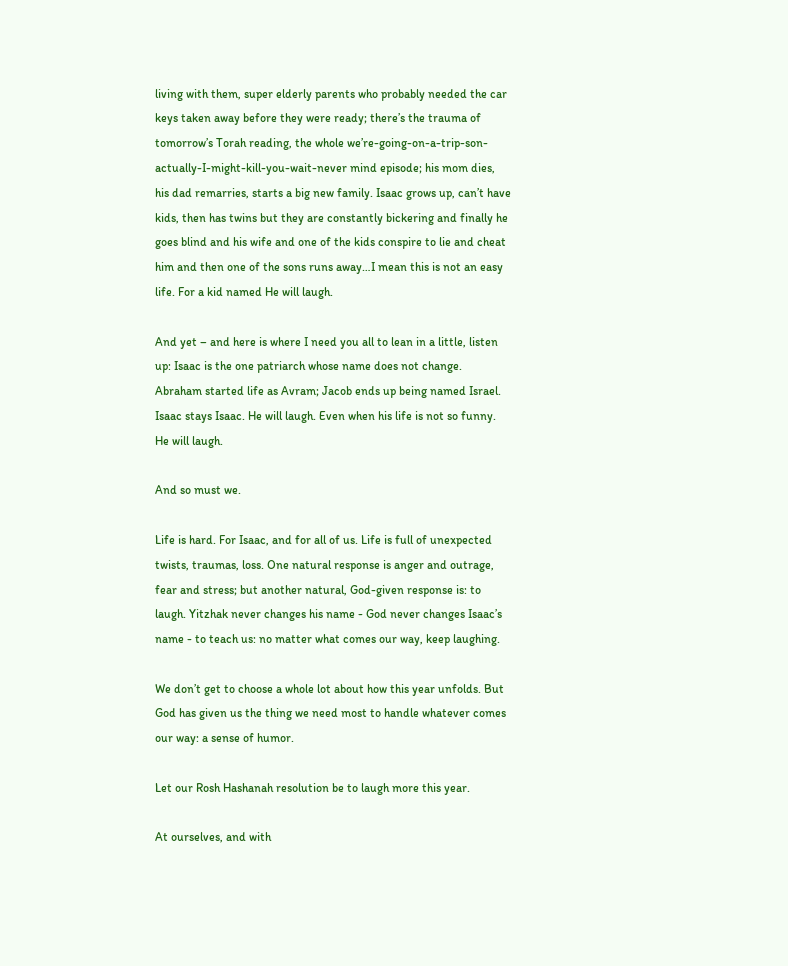living with them, super elderly parents who probably needed the car keys taken away before they were ready; there’s the trauma of tomorrow’s Torah reading, the whole we’re-going-on-a-trip-son-actually-I-might-kill-you-wait-never mind episode; his mom dies, his dad remarries, starts a big new family. Isaac grows up, can’t have kids, then has twins but they are constantly bickering and finally he goes blind and his wife and one of the kids conspire to lie and cheat him and then one of the sons runs away…I mean this is not an easy life. For a kid named He will laugh.

And yet – and here is where I need you all to lean in a little, listen up: Isaac is the one patriarch whose name does not change. Abraham started life as Avram; Jacob ends up being named Israel. Isaac stays Isaac. He will laugh. Even when his life is not so funny. He will laugh.

And so must we.

Life is hard. For Isaac, and for all of us. Life is full of unexpected twists, traumas, loss. One natural response is anger and outrage, fear and stress; but another natural, God-given response is: to laugh. Yitzhak never changes his name - God never changes Isaac’s name - to teach us: no matter what comes our way, keep laughing.

We don’t get to choose a whole lot about how this year unfolds. But God has given us the thing we need most to handle whatever comes our way: a sense of humor.

Let our Rosh Hashanah resolution be to laugh more this year.

At ourselves, and with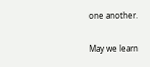one another.

May we learn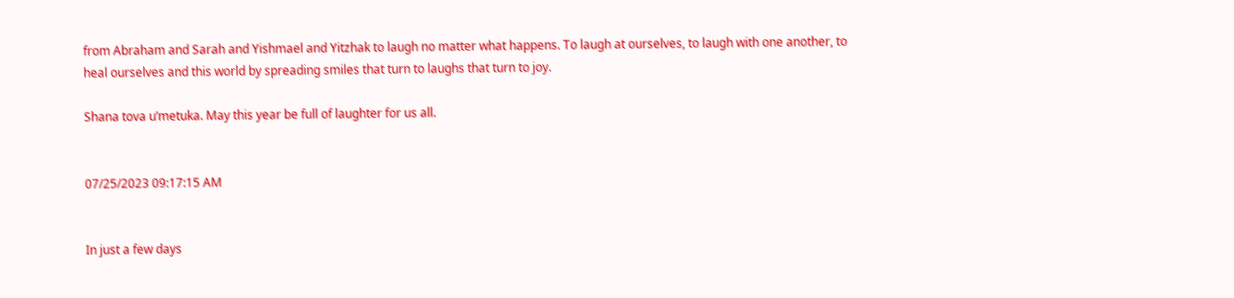from Abraham and Sarah and Yishmael and Yitzhak to laugh no matter what happens. To laugh at ourselves, to laugh with one another, to heal ourselves and this world by spreading smiles that turn to laughs that turn to joy.

Shana tova u’metuka. May this year be full of laughter for us all.


07/25/2023 09:17:15 AM


In just a few days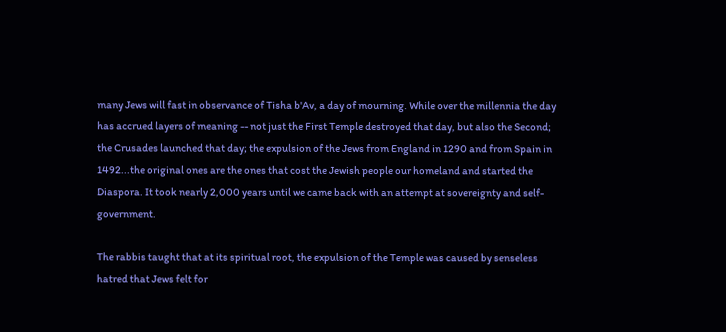many Jews will fast in observance of Tisha b'Av, a day of mourning. While over the millennia the day has accrued layers of meaning -- not just the First Temple destroyed that day, but also the Second; the Crusades launched that day; the expulsion of the Jews from England in 1290 and from Spain in 1492...the original ones are the ones that cost the Jewish people our homeland and started the Diaspora. It took nearly 2,000 years until we came back with an attempt at sovereignty and self-government.

The rabbis taught that at its spiritual root, the expulsion of the Temple was caused by senseless hatred that Jews felt for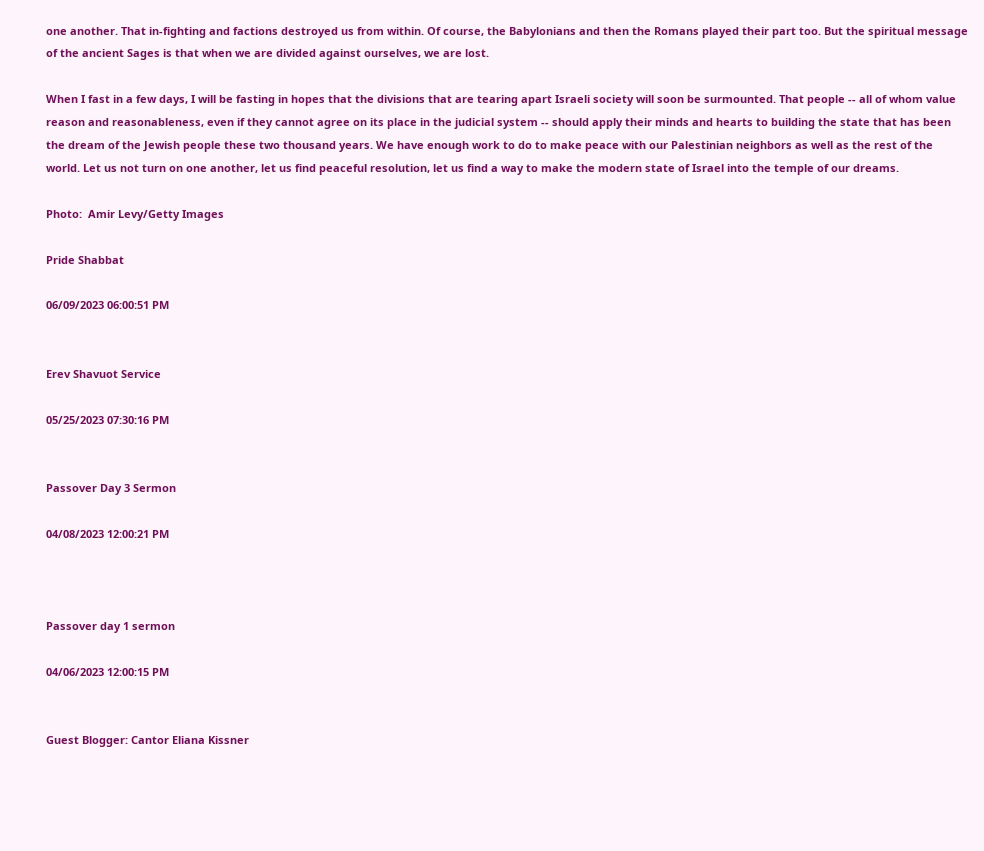one another. That in-fighting and factions destroyed us from within. Of course, the Babylonians and then the Romans played their part too. But the spiritual message of the ancient Sages is that when we are divided against ourselves, we are lost.

When I fast in a few days, I will be fasting in hopes that the divisions that are tearing apart Israeli society will soon be surmounted. That people -- all of whom value reason and reasonableness, even if they cannot agree on its place in the judicial system -- should apply their minds and hearts to building the state that has been the dream of the Jewish people these two thousand years. We have enough work to do to make peace with our Palestinian neighbors as well as the rest of the world. Let us not turn on one another, let us find peaceful resolution, let us find a way to make the modern state of Israel into the temple of our dreams.

Photo:  Amir Levy/Getty Images

Pride Shabbat

06/09/2023 06:00:51 PM


Erev Shavuot Service

05/25/2023 07:30:16 PM


Passover Day 3 Sermon

04/08/2023 12:00:21 PM



Passover day 1 sermon

04/06/2023 12:00:15 PM


Guest Blogger: Cantor Eliana Kissner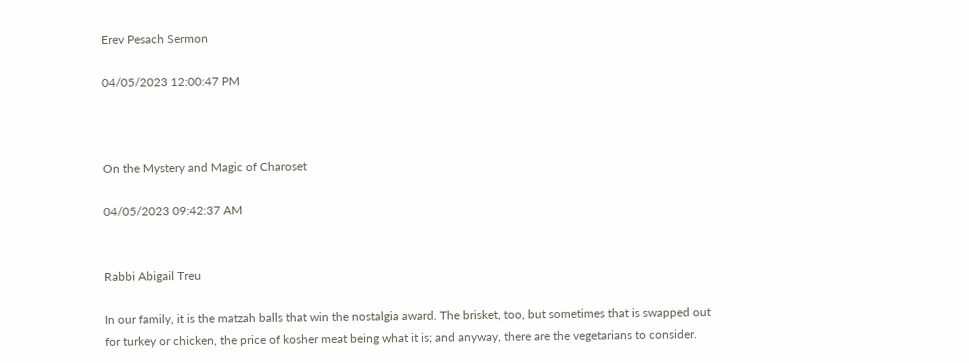Erev Pesach Sermon

04/05/2023 12:00:47 PM



On the Mystery and Magic of Charoset

04/05/2023 09:42:37 AM


Rabbi Abigail Treu

In our family, it is the matzah balls that win the nostalgia award. The brisket, too, but sometimes that is swapped out for turkey or chicken, the price of kosher meat being what it is; and anyway, there are the vegetarians to consider.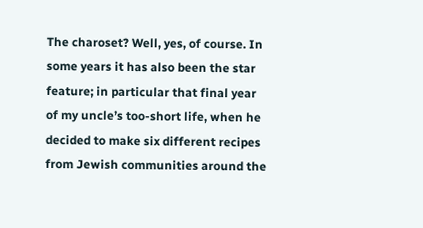The charoset? Well, yes, of course. In some years it has also been the star feature; in particular that final year of my uncle’s too-short life, when he decided to make six different recipes from Jewish communities around the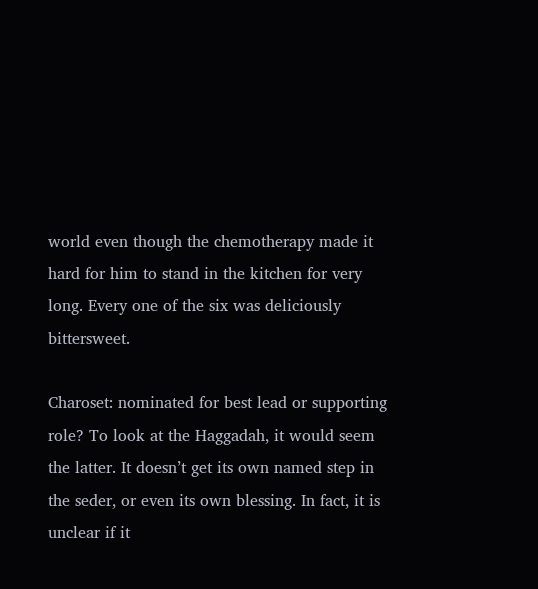world even though the chemotherapy made it hard for him to stand in the kitchen for very long. Every one of the six was deliciously bittersweet.

Charoset: nominated for best lead or supporting role? To look at the Haggadah, it would seem the latter. It doesn’t get its own named step in the seder, or even its own blessing. In fact, it is unclear if it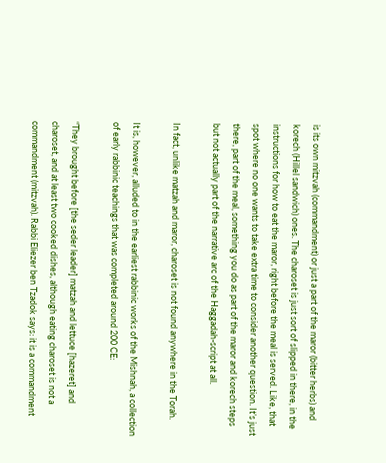is its own mitzvah (commandment) or just a part of the maror (bitter herbs) and korech (Hillel sandwich) ones. The charoset is just sort of slipped in there, in the instructions for how to eat the maror, right before the meal is served. Like, that spot where no one wants to take extra time to consider another question. It’s just there, part of the meal, something you do as part of the maror and korech steps but not actually part of the narrative arc of the Haggadah-script at all.

In fact, unlike matzah and maror, charoset is not found anywhere in the Torah.

It is, however, alluded to in the earliest rabbinic works of the Mishnah, a collection of early rabbinic teachings that was completed around 200 CE:

“They brought before [the seder leader] matzah and lettuce [hazeret] and charoset, and at least two cooked dishes, although eating charoset is not a commandment (mitzvah). Rabbi Eliezer ben Tzadok says: it is a commandment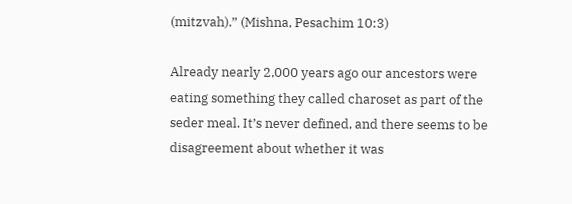(mitzvah).” (Mishna, Pesachim 10:3)

Already nearly 2,000 years ago our ancestors were eating something they called charoset as part of the seder meal. It’s never defined, and there seems to be disagreement about whether it was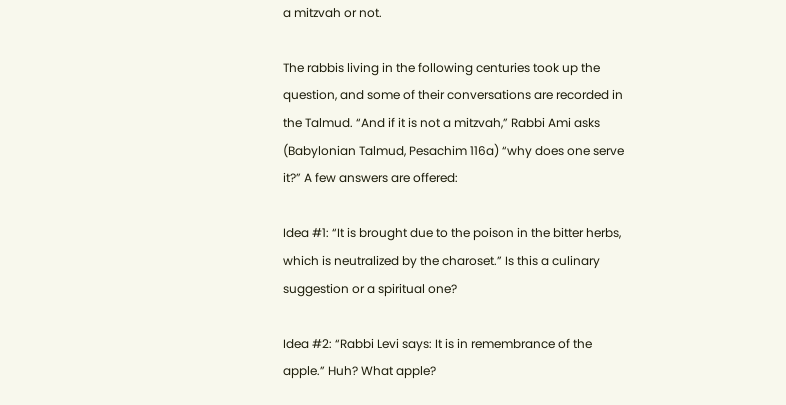a mitzvah or not.

The rabbis living in the following centuries took up the question, and some of their conversations are recorded in the Talmud. “And if it is not a mitzvah,” Rabbi Ami asks  (Babylonian Talmud, Pesachim 116a) “why does one serve it?” A few answers are offered:

Idea #1: “It is brought due to the poison in the bitter herbs, which is neutralized by the charoset.” Is this a culinary suggestion or a spiritual one?

Idea #2: “Rabbi Levi says: It is in remembrance of the apple.” Huh? What apple?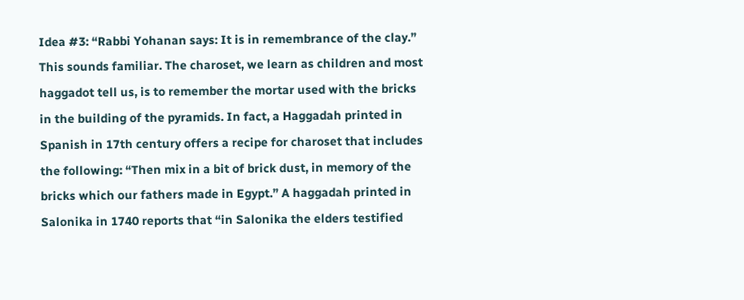Idea #3: “Rabbi Yohanan says: It is in remembrance of the clay.” This sounds familiar. The charoset, we learn as children and most haggadot tell us, is to remember the mortar used with the bricks in the building of the pyramids. In fact, a Haggadah printed in Spanish in 17th century offers a recipe for charoset that includes the following: “Then mix in a bit of brick dust, in memory of the bricks which our fathers made in Egypt.” A haggadah printed in Salonika in 1740 reports that “in Salonika the elders testified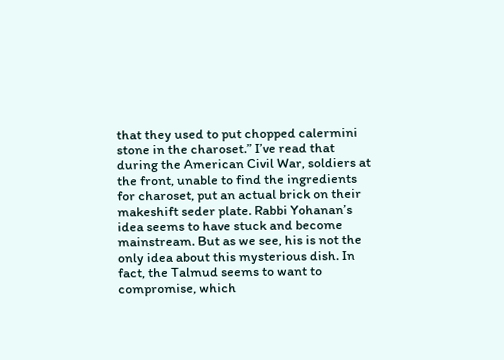that they used to put chopped calermini stone in the charoset.” I’ve read that during the American Civil War, soldiers at the front, unable to find the ingredients for charoset, put an actual brick on their makeshift seder plate. Rabbi Yohanan’s idea seems to have stuck and become mainstream. But as we see, his is not the only idea about this mysterious dish. In fact, the Talmud seems to want to compromise, which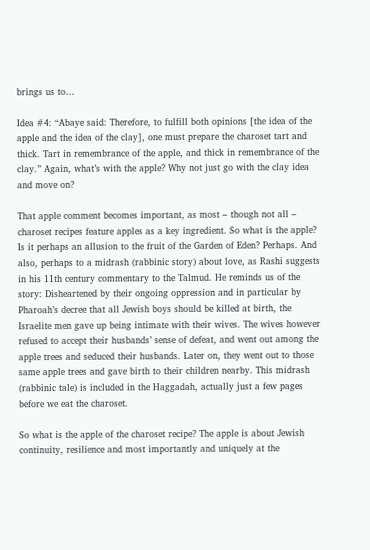brings us to…

Idea #4: “Abaye said: Therefore, to fulfill both opinions [the idea of the apple and the idea of the clay], one must prepare the charoset tart and thick. Tart in remembrance of the apple, and thick in remembrance of the clay.” Again, what’s with the apple? Why not just go with the clay idea and move on?

That apple comment becomes important, as most – though not all – charoset recipes feature apples as a key ingredient. So what is the apple? Is it perhaps an allusion to the fruit of the Garden of Eden? Perhaps. And also, perhaps to a midrash (rabbinic story) about love, as Rashi suggests in his 11th century commentary to the Talmud. He reminds us of the story: Disheartened by their ongoing oppression and in particular by Pharoah’s decree that all Jewish boys should be killed at birth, the Israelite men gave up being intimate with their wives. The wives however refused to accept their husbands’ sense of defeat, and went out among the apple trees and seduced their husbands. Later on, they went out to those same apple trees and gave birth to their children nearby. This midrash (rabbinic tale) is included in the Haggadah, actually just a few pages before we eat the charoset.

So what is the apple of the charoset recipe? The apple is about Jewish continuity, resilience and most importantly and uniquely at the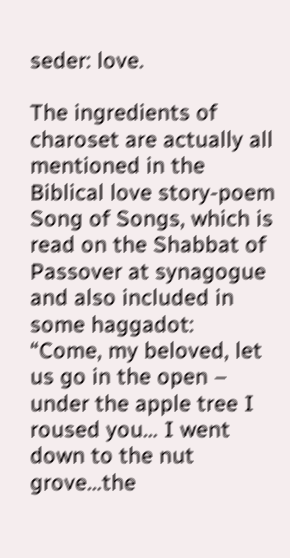seder: love.

The ingredients of charoset are actually all mentioned in the Biblical love story-poem Song of Songs, which is read on the Shabbat of Passover at synagogue and also included in some haggadot:  “Come, my beloved, let us go in the open – under the apple tree I roused you… I went down to the nut grove…the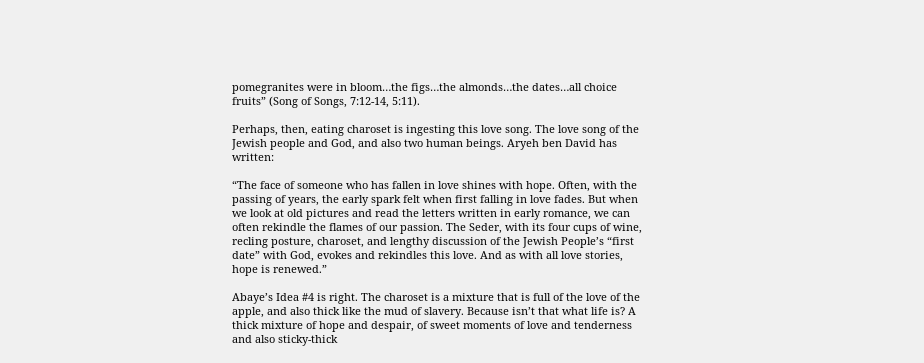pomegranites were in bloom…the figs…the almonds…the dates…all choice fruits” (Song of Songs, 7:12-14, 5:11).

Perhaps, then, eating charoset is ingesting this love song. The love song of the Jewish people and God, and also two human beings. Aryeh ben David has written:

“The face of someone who has fallen in love shines with hope. Often, with the passing of years, the early spark felt when first falling in love fades. But when we look at old pictures and read the letters written in early romance, we can often rekindle the flames of our passion. The Seder, with its four cups of wine, recling posture, charoset, and lengthy discussion of the Jewish People’s “first date” with God, evokes and rekindles this love. And as with all love stories, hope is renewed.”

Abaye’s Idea #4 is right. The charoset is a mixture that is full of the love of the apple, and also thick like the mud of slavery. Because isn’t that what life is? A thick mixture of hope and despair, of sweet moments of love and tenderness and also sticky-thick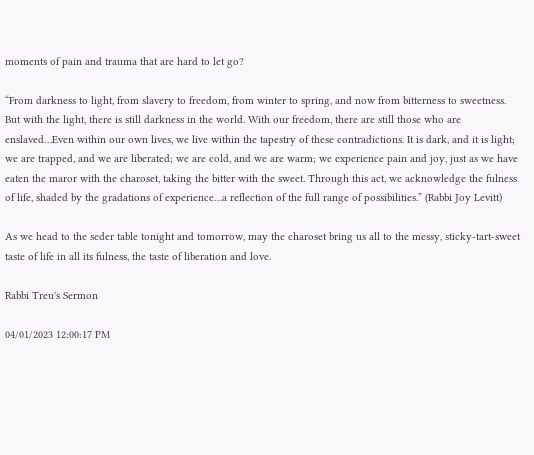moments of pain and trauma that are hard to let go?

“From darkness to light, from slavery to freedom, from winter to spring, and now from bitterness to sweetness. But with the light, there is still darkness in the world. With our freedom, there are still those who are enslaved…Even within our own lives, we live within the tapestry of these contradictions. It is dark, and it is light; we are trapped, and we are liberated; we are cold, and we are warm; we experience pain and joy, just as we have eaten the maror with the charoset, taking the bitter with the sweet. Through this act, we acknowledge the fulness of life, shaded by the gradations of experience…a reflection of the full range of possibilities.” (Rabbi Joy Levitt)

As we head to the seder table tonight and tomorrow, may the charoset bring us all to the messy, sticky-tart-sweet taste of life in all its fulness, the taste of liberation and love.

Rabbi Treu's Sermon

04/01/2023 12:00:17 PM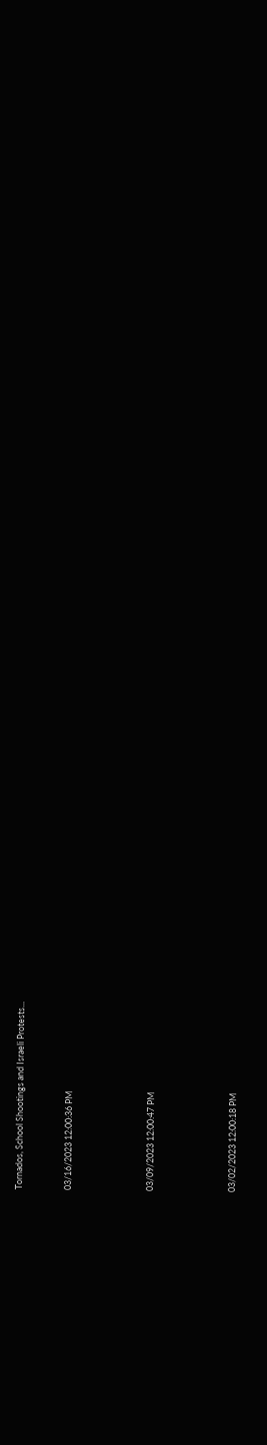Tornados, School Shootings and Israeli Protests...


03/16/2023 12:00:36 PM




03/09/2023 12:00:47 PM




03/02/2023 12:00:18 PM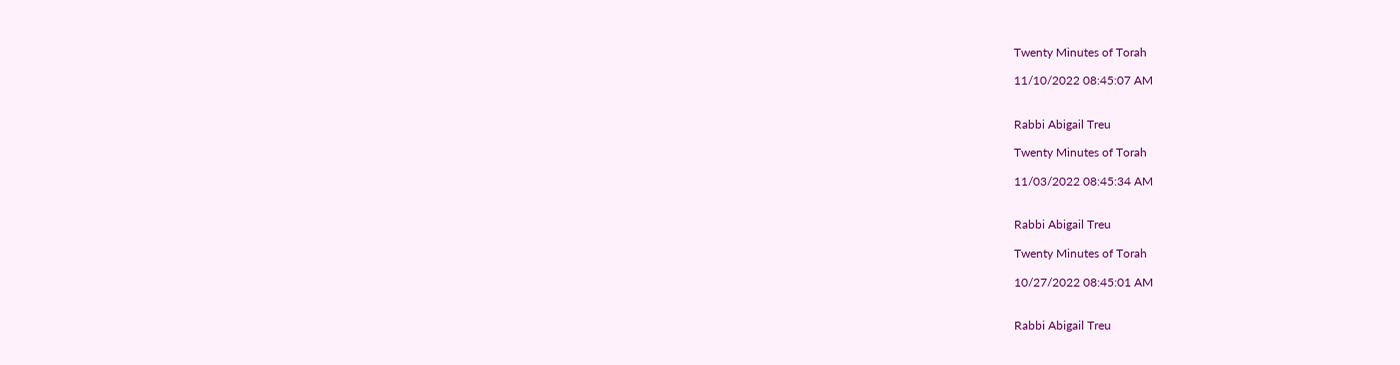Twenty Minutes of Torah

11/10/2022 08:45:07 AM


Rabbi Abigail Treu

Twenty Minutes of Torah

11/03/2022 08:45:34 AM


Rabbi Abigail Treu

Twenty Minutes of Torah

10/27/2022 08:45:01 AM


Rabbi Abigail Treu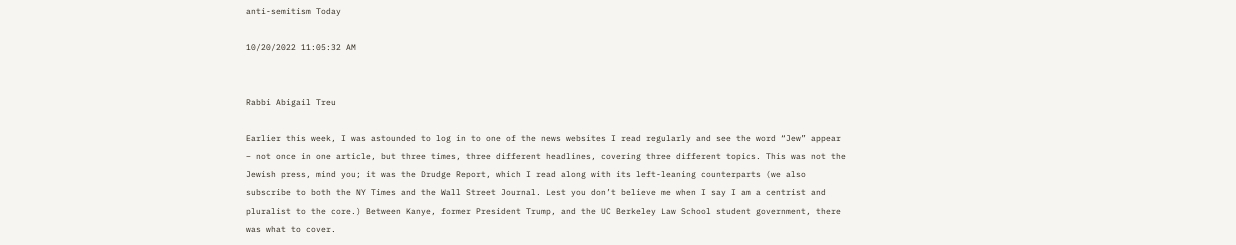anti-semitism Today

10/20/2022 11:05:32 AM


Rabbi Abigail Treu

Earlier this week, I was astounded to log in to one of the news websites I read regularly and see the word “Jew” appear – not once in one article, but three times, three different headlines, covering three different topics. This was not the Jewish press, mind you; it was the Drudge Report, which I read along with its left-leaning counterparts (we also subscribe to both the NY Times and the Wall Street Journal. Lest you don’t believe me when I say I am a centrist and pluralist to the core.) Between Kanye, former President Trump, and the UC Berkeley Law School student government, there was what to cover.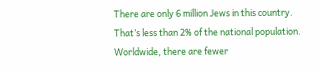There are only 6 million Jews in this country. That’s less than 2% of the national population. Worldwide, there are fewer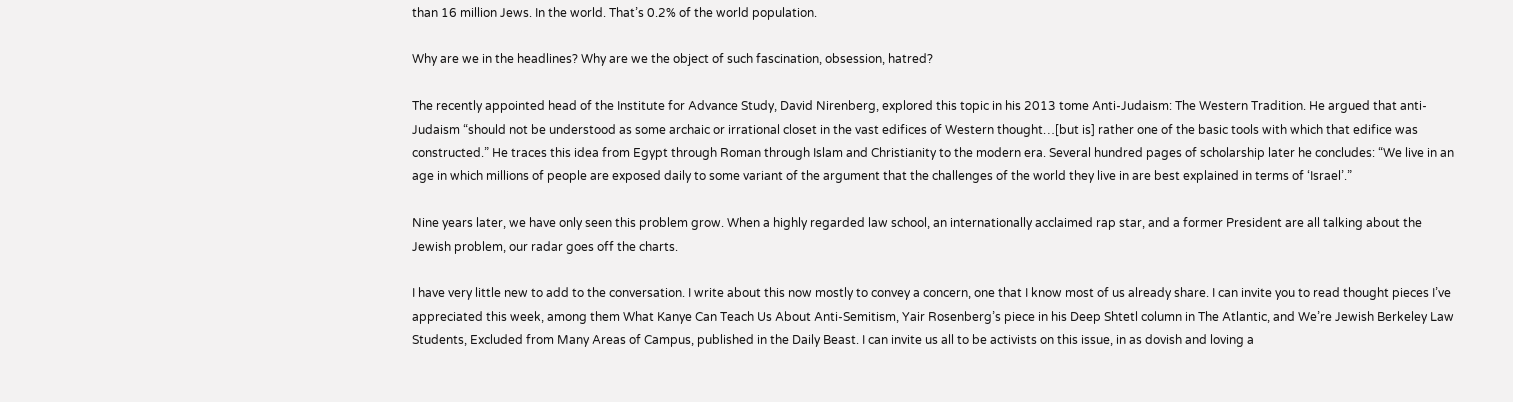than 16 million Jews. In the world. That’s 0.2% of the world population.

Why are we in the headlines? Why are we the object of such fascination, obsession, hatred?

The recently appointed head of the Institute for Advance Study, David Nirenberg, explored this topic in his 2013 tome Anti-Judaism: The Western Tradition. He argued that anti-Judaism “should not be understood as some archaic or irrational closet in the vast edifices of Western thought…[but is] rather one of the basic tools with which that edifice was constructed.” He traces this idea from Egypt through Roman through Islam and Christianity to the modern era. Several hundred pages of scholarship later he concludes: “We live in an age in which millions of people are exposed daily to some variant of the argument that the challenges of the world they live in are best explained in terms of ‘Israel’.”

Nine years later, we have only seen this problem grow. When a highly regarded law school, an internationally acclaimed rap star, and a former President are all talking about the Jewish problem, our radar goes off the charts.

I have very little new to add to the conversation. I write about this now mostly to convey a concern, one that I know most of us already share. I can invite you to read thought pieces I’ve appreciated this week, among them What Kanye Can Teach Us About Anti-Semitism, Yair Rosenberg’s piece in his Deep Shtetl column in The Atlantic, and We’re Jewish Berkeley Law Students, Excluded from Many Areas of Campus, published in the Daily Beast. I can invite us all to be activists on this issue, in as dovish and loving a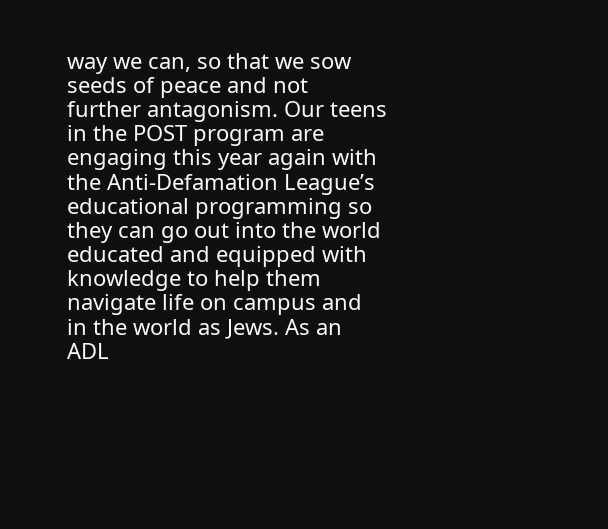way we can, so that we sow seeds of peace and not further antagonism. Our teens in the POST program are engaging this year again with the Anti-Defamation League’s educational programming so they can go out into the world educated and equipped with knowledge to help them navigate life on campus and in the world as Jews. As an ADL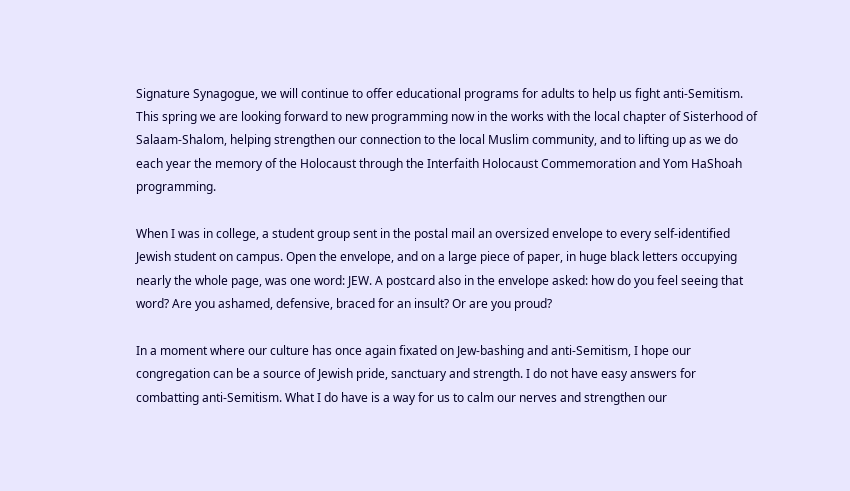Signature Synagogue, we will continue to offer educational programs for adults to help us fight anti-Semitism. This spring we are looking forward to new programming now in the works with the local chapter of Sisterhood of Salaam-Shalom, helping strengthen our connection to the local Muslim community, and to lifting up as we do each year the memory of the Holocaust through the Interfaith Holocaust Commemoration and Yom HaShoah programming.

When I was in college, a student group sent in the postal mail an oversized envelope to every self-identified Jewish student on campus. Open the envelope, and on a large piece of paper, in huge black letters occupying nearly the whole page, was one word: JEW. A postcard also in the envelope asked: how do you feel seeing that word? Are you ashamed, defensive, braced for an insult? Or are you proud?

In a moment where our culture has once again fixated on Jew-bashing and anti-Semitism, I hope our congregation can be a source of Jewish pride, sanctuary and strength. I do not have easy answers for combatting anti-Semitism. What I do have is a way for us to calm our nerves and strengthen our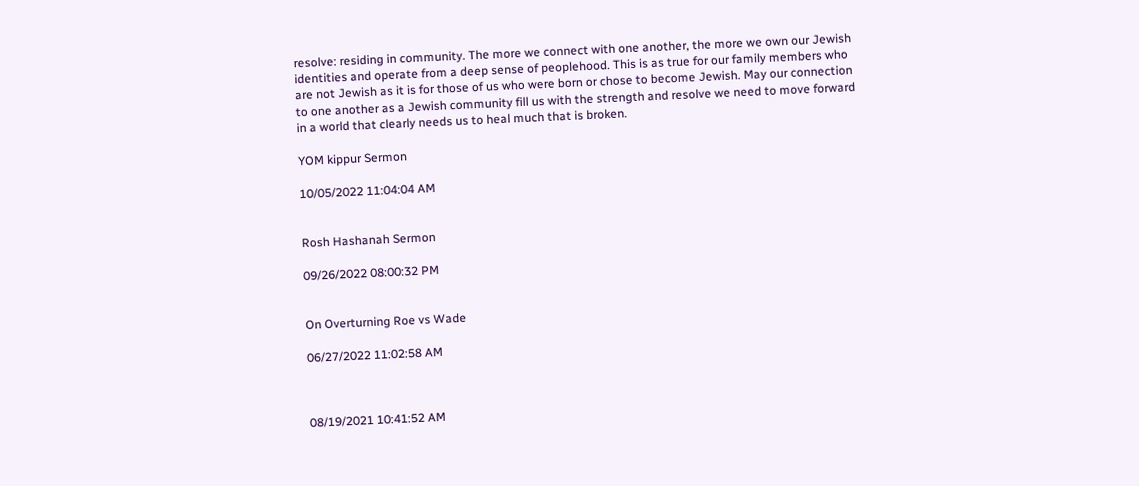resolve: residing in community. The more we connect with one another, the more we own our Jewish identities and operate from a deep sense of peoplehood. This is as true for our family members who are not Jewish as it is for those of us who were born or chose to become Jewish. May our connection to one another as a Jewish community fill us with the strength and resolve we need to move forward in a world that clearly needs us to heal much that is broken.

YOM kippur Sermon

10/05/2022 11:04:04 AM


Rosh Hashanah Sermon

09/26/2022 08:00:32 PM


On Overturning Roe vs Wade

06/27/2022 11:02:58 AM



08/19/2021 10:41:52 AM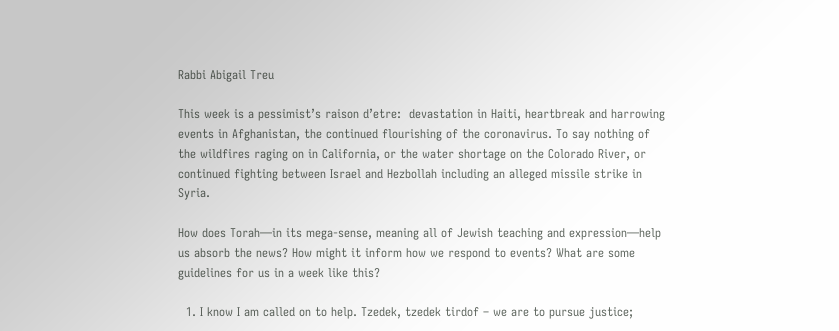Rabbi Abigail Treu

This week is a pessimist’s raison d’etre:  devastation in Haiti, heartbreak and harrowing events in Afghanistan, the continued flourishing of the coronavirus. To say nothing of the wildfires raging on in California, or the water shortage on the Colorado River, or continued fighting between Israel and Hezbollah including an alleged missile strike in Syria.

How does Torah—in its mega-sense, meaning all of Jewish teaching and expression—help us absorb the news? How might it inform how we respond to events? What are some guidelines for us in a week like this?

  1. I know I am called on to help. Tzedek, tzedek tirdof – we are to pursue justice;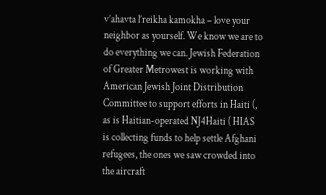v’ahavta l’reikha kamokha – love your neighbor as yourself. We know we are to do everything we can. Jewish Federation of Greater Metrowest is working with American Jewish Joint Distribution Committee to support efforts in Haiti (, as is Haitian-operated NJ4Haiti ( HIAS is collecting funds to help settle Afghani refugees, the ones we saw crowded into the aircraft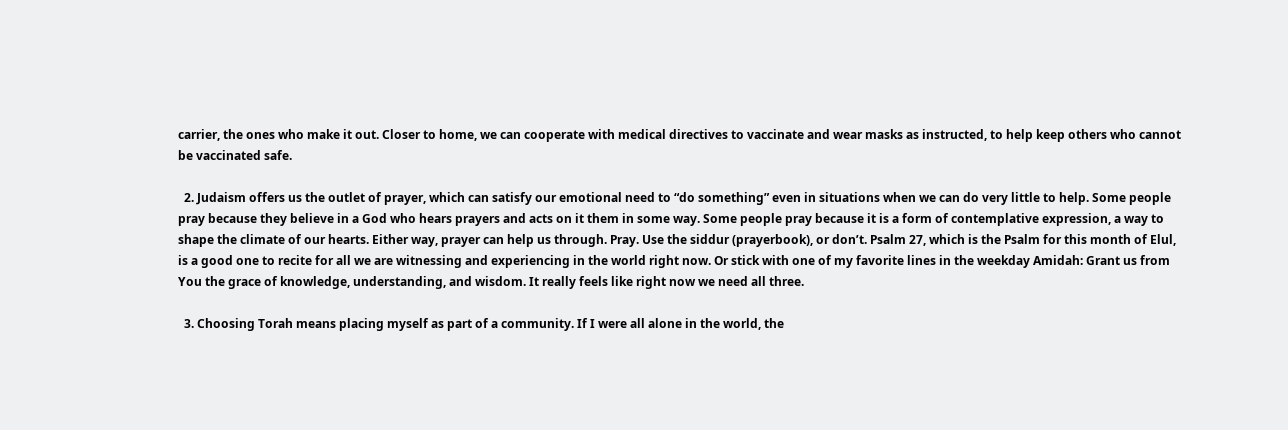carrier, the ones who make it out. Closer to home, we can cooperate with medical directives to vaccinate and wear masks as instructed, to help keep others who cannot be vaccinated safe.

  2. Judaism offers us the outlet of prayer, which can satisfy our emotional need to “do something” even in situations when we can do very little to help. Some people pray because they believe in a God who hears prayers and acts on it them in some way. Some people pray because it is a form of contemplative expression, a way to shape the climate of our hearts. Either way, prayer can help us through. Pray. Use the siddur (prayerbook), or don’t. Psalm 27, which is the Psalm for this month of Elul, is a good one to recite for all we are witnessing and experiencing in the world right now. Or stick with one of my favorite lines in the weekday Amidah: Grant us from You the grace of knowledge, understanding, and wisdom. It really feels like right now we need all three.

  3. Choosing Torah means placing myself as part of a community. If I were all alone in the world, the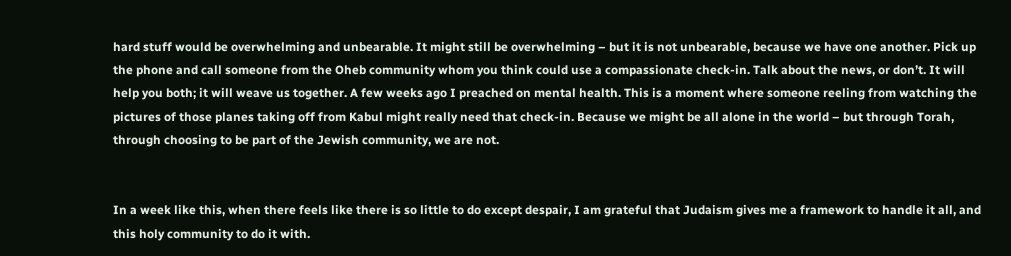hard stuff would be overwhelming and unbearable. It might still be overwhelming – but it is not unbearable, because we have one another. Pick up the phone and call someone from the Oheb community whom you think could use a compassionate check-in. Talk about the news, or don’t. It will help you both; it will weave us together. A few weeks ago I preached on mental health. This is a moment where someone reeling from watching the pictures of those planes taking off from Kabul might really need that check-in. Because we might be all alone in the world – but through Torah, through choosing to be part of the Jewish community, we are not.


In a week like this, when there feels like there is so little to do except despair, I am grateful that Judaism gives me a framework to handle it all, and this holy community to do it with.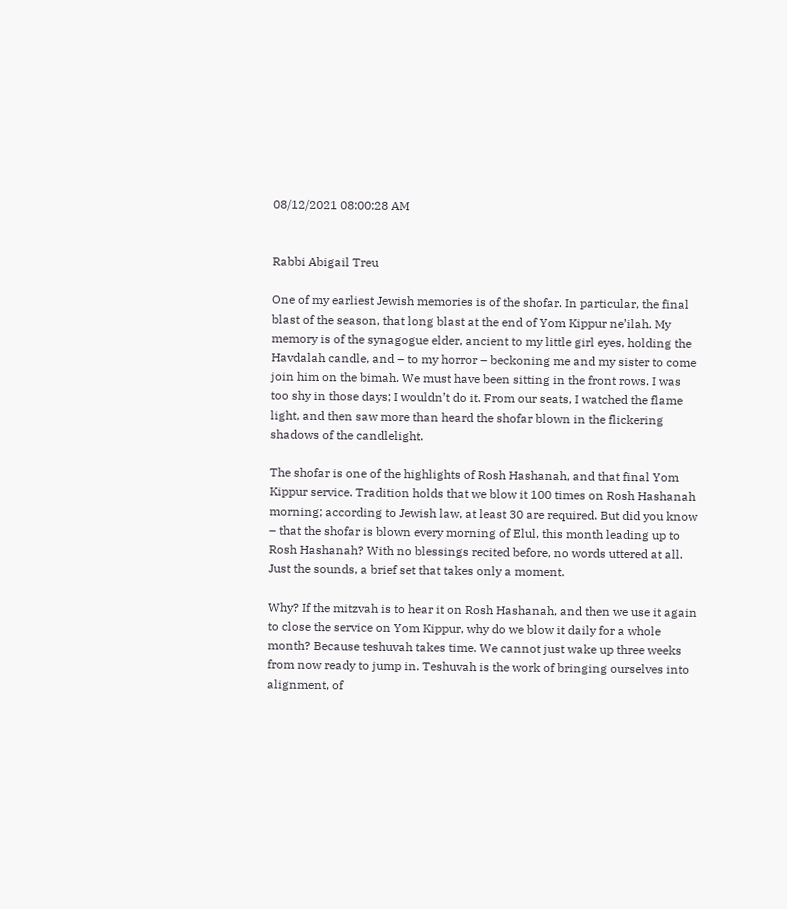08/12/2021 08:00:28 AM


Rabbi Abigail Treu

One of my earliest Jewish memories is of the shofar. In particular, the final blast of the season, that long blast at the end of Yom Kippur ne’ilah. My memory is of the synagogue elder, ancient to my little girl eyes, holding the Havdalah candle, and – to my horror – beckoning me and my sister to come join him on the bimah. We must have been sitting in the front rows. I was too shy in those days; I wouldn’t do it. From our seats, I watched the flame light, and then saw more than heard the shofar blown in the flickering shadows of the candlelight.

The shofar is one of the highlights of Rosh Hashanah, and that final Yom Kippur service. Tradition holds that we blow it 100 times on Rosh Hashanah morning; according to Jewish law, at least 30 are required. But did you know – that the shofar is blown every morning of Elul, this month leading up to Rosh Hashanah? With no blessings recited before, no words uttered at all. Just the sounds, a brief set that takes only a moment.

Why? If the mitzvah is to hear it on Rosh Hashanah, and then we use it again to close the service on Yom Kippur, why do we blow it daily for a whole month? Because teshuvah takes time. We cannot just wake up three weeks from now ready to jump in. Teshuvah is the work of bringing ourselves into alignment, of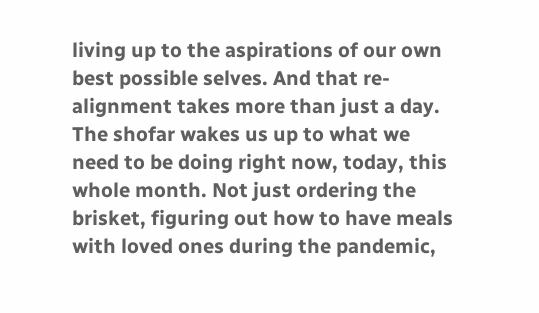living up to the aspirations of our own best possible selves. And that re-alignment takes more than just a day. The shofar wakes us up to what we need to be doing right now, today, this whole month. Not just ordering the brisket, figuring out how to have meals with loved ones during the pandemic,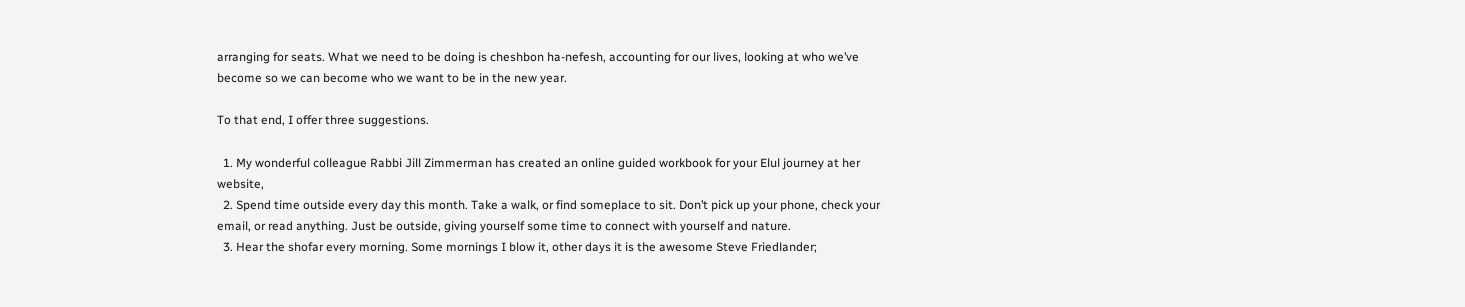arranging for seats. What we need to be doing is cheshbon ha-nefesh, accounting for our lives, looking at who we’ve become so we can become who we want to be in the new year.

To that end, I offer three suggestions.

  1. My wonderful colleague Rabbi Jill Zimmerman has created an online guided workbook for your Elul journey at her website,
  2. Spend time outside every day this month. Take a walk, or find someplace to sit. Don’t pick up your phone, check your email, or read anything. Just be outside, giving yourself some time to connect with yourself and nature.
  3. Hear the shofar every morning. Some mornings I blow it, other days it is the awesome Steve Friedlander;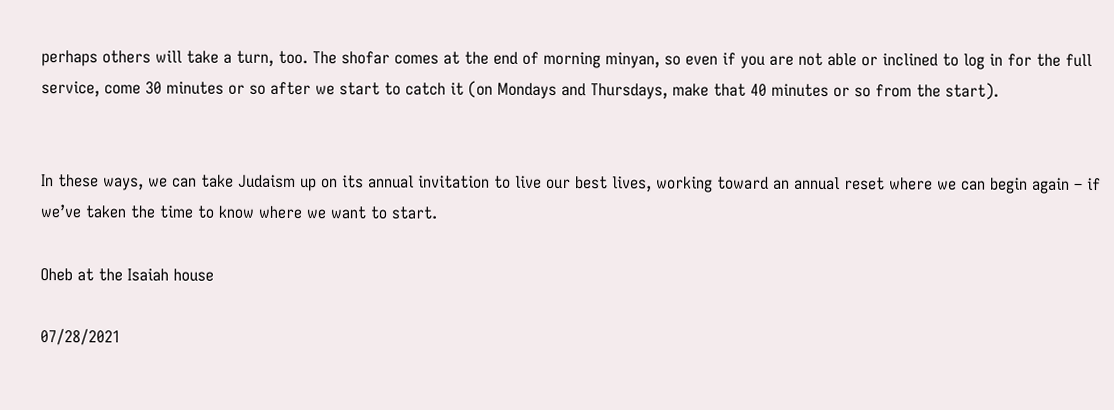perhaps others will take a turn, too. The shofar comes at the end of morning minyan, so even if you are not able or inclined to log in for the full service, come 30 minutes or so after we start to catch it (on Mondays and Thursdays, make that 40 minutes or so from the start).


In these ways, we can take Judaism up on its annual invitation to live our best lives, working toward an annual reset where we can begin again – if we’ve taken the time to know where we want to start.

Oheb at the Isaiah house

07/28/2021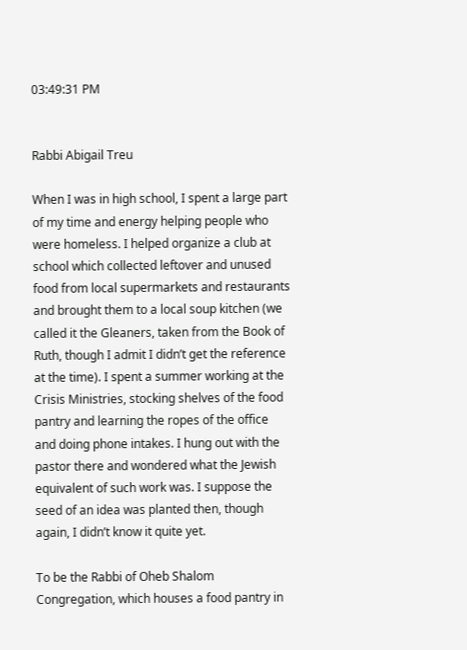03:49:31 PM


Rabbi Abigail Treu

When I was in high school, I spent a large part of my time and energy helping people who were homeless. I helped organize a club at school which collected leftover and unused food from local supermarkets and restaurants and brought them to a local soup kitchen (we called it the Gleaners, taken from the Book of Ruth, though I admit I didn’t get the reference at the time). I spent a summer working at the Crisis Ministries, stocking shelves of the food pantry and learning the ropes of the office and doing phone intakes. I hung out with the pastor there and wondered what the Jewish equivalent of such work was. I suppose the seed of an idea was planted then, though again, I didn’t know it quite yet.

To be the Rabbi of Oheb Shalom Congregation, which houses a food pantry in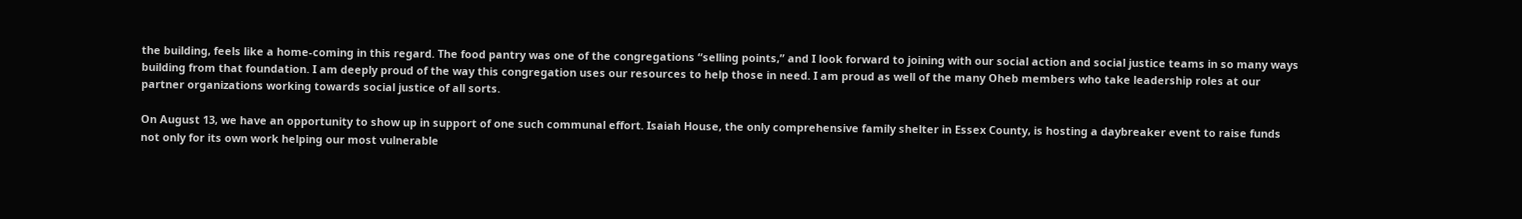the building, feels like a home-coming in this regard. The food pantry was one of the congregations “selling points,” and I look forward to joining with our social action and social justice teams in so many ways building from that foundation. I am deeply proud of the way this congregation uses our resources to help those in need. I am proud as well of the many Oheb members who take leadership roles at our partner organizations working towards social justice of all sorts.

On August 13, we have an opportunity to show up in support of one such communal effort. Isaiah House, the only comprehensive family shelter in Essex County, is hosting a daybreaker event to raise funds not only for its own work helping our most vulnerable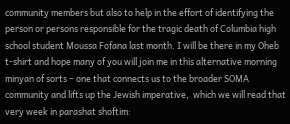community members but also to help in the effort of identifying the person or persons responsible for the tragic death of Columbia high school student Moussa Fofana last month. I will be there in my Oheb t-shirt and hope many of you will join me in this alternative morning minyan of sorts – one that connects us to the broader SOMA community and lifts up the Jewish imperative,  which we will read that very week in parashat shoftim: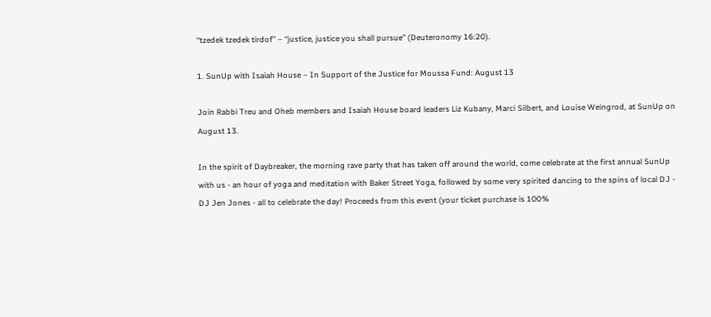“tzedek tzedek tirdof” – “justice, justice you shall pursue” (Deuteronomy 16:20).

1. SunUp with Isaiah House – In Support of the Justice for Moussa Fund: August 13

Join Rabbi Treu and Oheb members and Isaiah House board leaders Liz Kubany, Marci Silbert, and Louise Weingrod, at SunUp on August 13.

In the spirit of Daybreaker, the morning rave party that has taken off around the world, come celebrate at the first annual SunUp with us - an hour of yoga and meditation with Baker Street Yoga, followed by some very spirited dancing to the spins of local DJ - DJ Jen Jones - all to celebrate the day! Proceeds from this event (your ticket purchase is 100%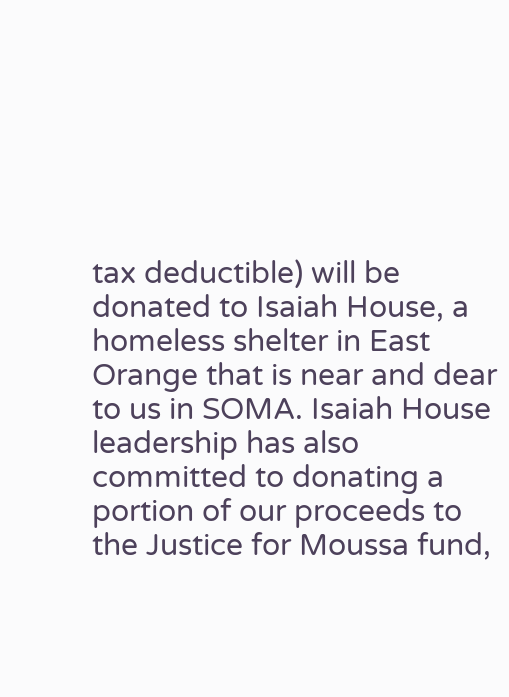tax deductible) will be donated to Isaiah House, a homeless shelter in East Orange that is near and dear to us in SOMA. Isaiah House leadership has also committed to donating a portion of our proceeds to the Justice for Moussa fund,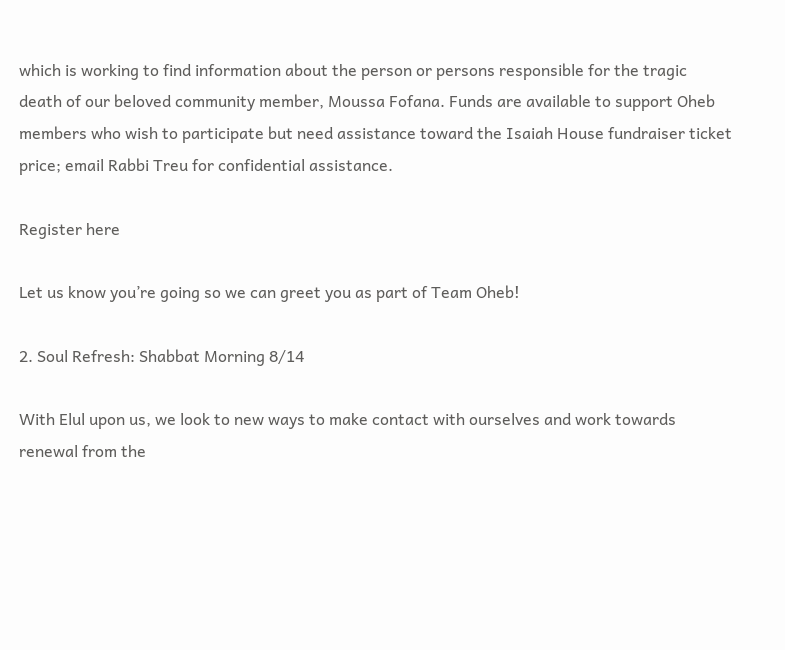which is working to find information about the person or persons responsible for the tragic death of our beloved community member, Moussa Fofana. Funds are available to support Oheb members who wish to participate but need assistance toward the Isaiah House fundraiser ticket price; email Rabbi Treu for confidential assistance.

Register here

Let us know you’re going so we can greet you as part of Team Oheb!

2. Soul Refresh: Shabbat Morning 8/14

With Elul upon us, we look to new ways to make contact with ourselves and work towards renewal from the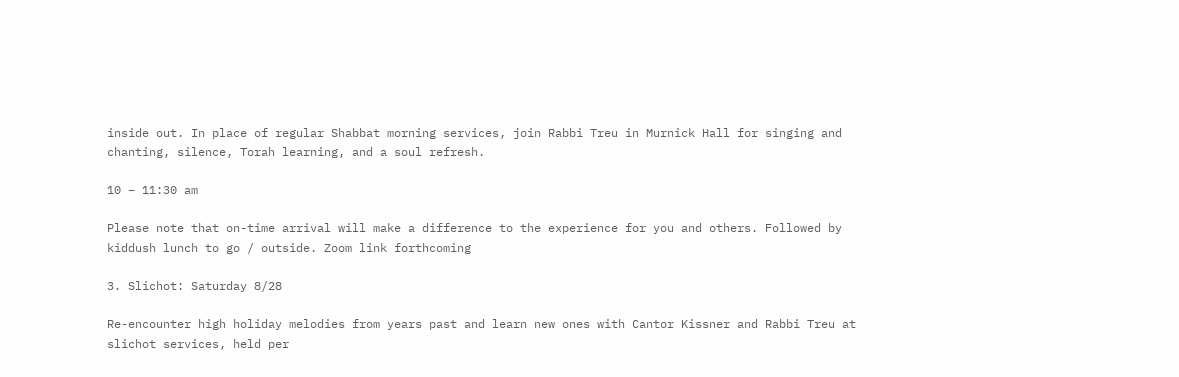inside out. In place of regular Shabbat morning services, join Rabbi Treu in Murnick Hall for singing and chanting, silence, Torah learning, and a soul refresh.

10 – 11:30 am

Please note that on-time arrival will make a difference to the experience for you and others. Followed by kiddush lunch to go / outside. Zoom link forthcoming

3. Slichot: Saturday 8/28

Re-encounter high holiday melodies from years past and learn new ones with Cantor Kissner and Rabbi Treu at slichot services, held per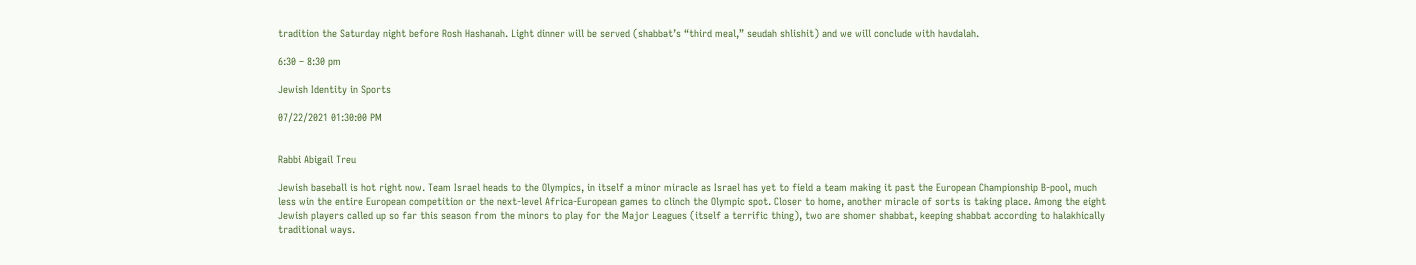tradition the Saturday night before Rosh Hashanah. Light dinner will be served (shabbat’s “third meal,” seudah shlishit) and we will conclude with havdalah.

6:30 – 8:30 pm

Jewish Identity in Sports

07/22/2021 01:30:00 PM


Rabbi Abigail Treu

Jewish baseball is hot right now. Team Israel heads to the Olympics, in itself a minor miracle as Israel has yet to field a team making it past the European Championship B-pool, much less win the entire European competition or the next-level Africa-European games to clinch the Olympic spot. Closer to home, another miracle of sorts is taking place. Among the eight Jewish players called up so far this season from the minors to play for the Major Leagues (itself a terrific thing), two are shomer shabbat, keeping shabbat according to halakhically traditional ways.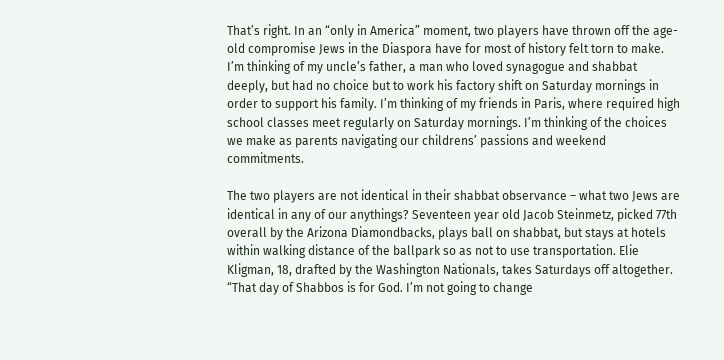That’s right. In an “only in America” moment, two players have thrown off the age-old compromise Jews in the Diaspora have for most of history felt torn to make. I’m thinking of my uncle’s father, a man who loved synagogue and shabbat deeply, but had no choice but to work his factory shift on Saturday mornings in order to support his family. I’m thinking of my friends in Paris, where required high school classes meet regularly on Saturday mornings. I’m thinking of the choices we make as parents navigating our childrens’ passions and weekend commitments.

The two players are not identical in their shabbat observance – what two Jews are identical in any of our anythings? Seventeen year old Jacob Steinmetz, picked 77th overall by the Arizona Diamondbacks, plays ball on shabbat, but stays at hotels within walking distance of the ballpark so as not to use transportation. Elie Kligman, 18, drafted by the Washington Nationals, takes Saturdays off altogether. “That day of Shabbos is for God. I’m not going to change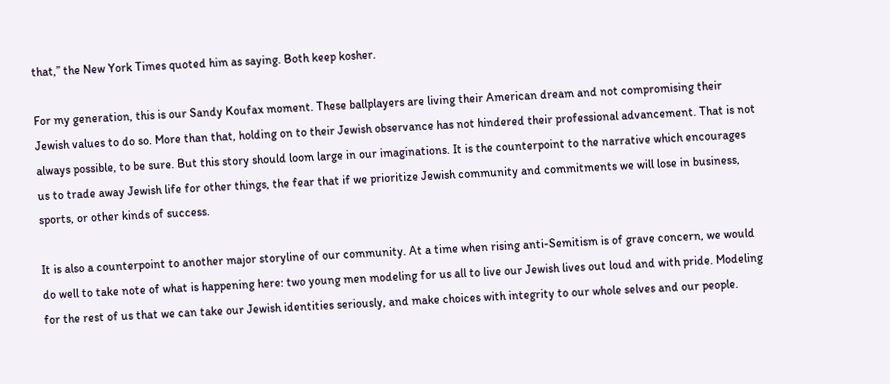that,” the New York Times quoted him as saying. Both keep kosher.

For my generation, this is our Sandy Koufax moment. These ballplayers are living their American dream and not compromising their Jewish values to do so. More than that, holding on to their Jewish observance has not hindered their professional advancement. That is not always possible, to be sure. But this story should loom large in our imaginations. It is the counterpoint to the narrative which encourages us to trade away Jewish life for other things, the fear that if we prioritize Jewish community and commitments we will lose in business, sports, or other kinds of success.

It is also a counterpoint to another major storyline of our community. At a time when rising anti-Semitism is of grave concern, we would do well to take note of what is happening here: two young men modeling for us all to live our Jewish lives out loud and with pride. Modeling for the rest of us that we can take our Jewish identities seriously, and make choices with integrity to our whole selves and our people.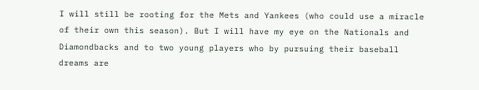I will still be rooting for the Mets and Yankees (who could use a miracle of their own this season). But I will have my eye on the Nationals and Diamondbacks and to two young players who by pursuing their baseball dreams are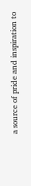a source of pride and inspiration to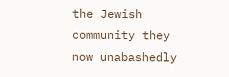the Jewish community they now unabashedly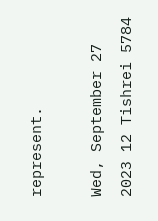represent.

Wed, September 27 2023 12 Tishrei 5784